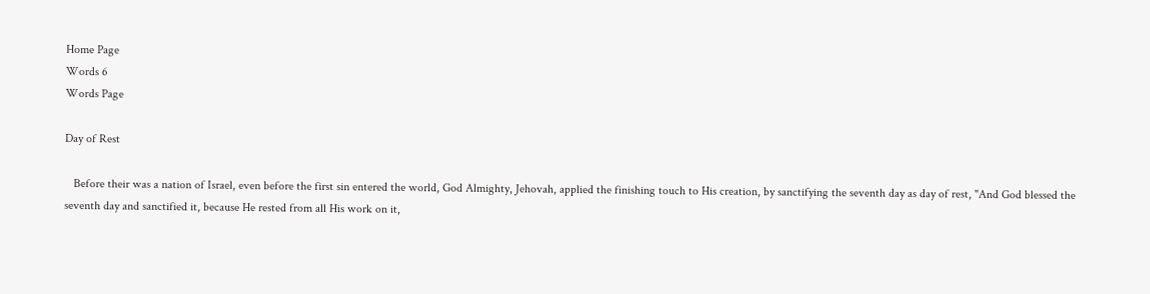Home Page
Words 6
Words Page

Day of Rest

   Before their was a nation of Israel, even before the first sin entered the world, God Almighty, Jehovah, applied the finishing touch to His creation, by sanctifying the seventh day as day of rest, "And God blessed the seventh day and sanctified it, because He rested from all His work on it,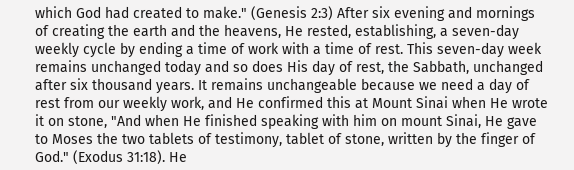which God had created to make." (Genesis 2:3) After six evening and mornings of creating the earth and the heavens, He rested, establishing, a seven-day weekly cycle by ending a time of work with a time of rest. This seven-day week remains unchanged today and so does His day of rest, the Sabbath, unchanged after six thousand years. It remains unchangeable because we need a day of rest from our weekly work, and He confirmed this at Mount Sinai when He wrote it on stone, "And when He finished speaking with him on mount Sinai, He gave to Moses the two tablets of testimony, tablet of stone, written by the finger of God." (Exodus 31:18). He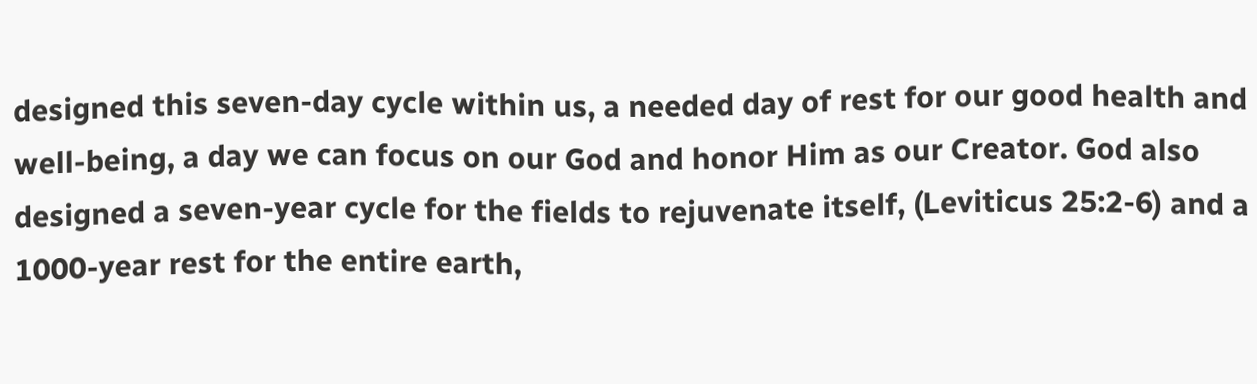designed this seven-day cycle within us, a needed day of rest for our good health and well-being, a day we can focus on our God and honor Him as our Creator. God also designed a seven-year cycle for the fields to rejuvenate itself, (Leviticus 25:2-6) and a 1000-year rest for the entire earth,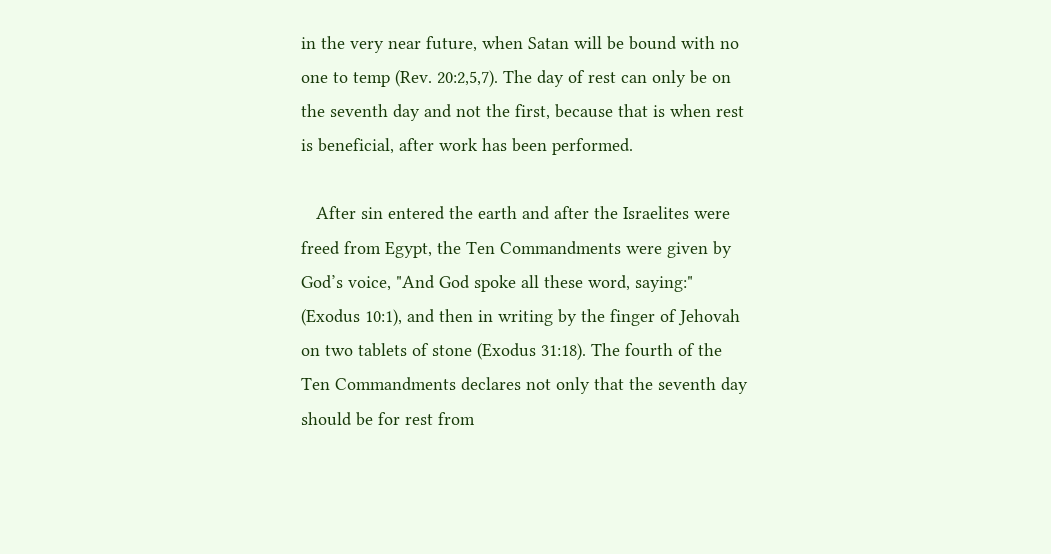in the very near future, when Satan will be bound with no one to temp (Rev. 20:2,5,7). The day of rest can only be on the seventh day and not the first, because that is when rest is beneficial, after work has been performed.

   After sin entered the earth and after the Israelites were freed from Egypt, the Ten Commandments were given by God’s voice, "And God spoke all these word, saying:" (Exodus 10:1), and then in writing by the finger of Jehovah on two tablets of stone (Exodus 31:18). The fourth of the Ten Commandments declares not only that the seventh day should be for rest from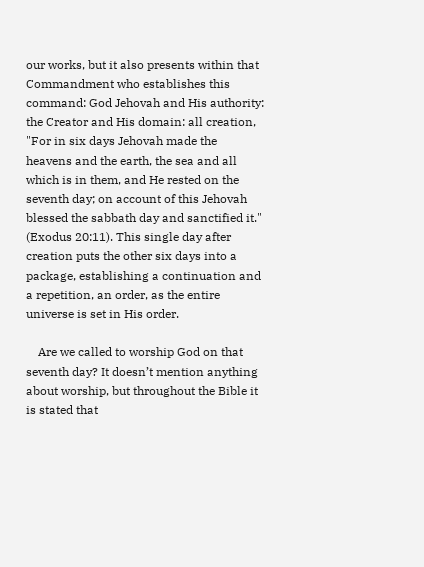our works, but it also presents within that Commandment who establishes this command: God Jehovah and His authority: the Creator and His domain: all creation, "For in six days Jehovah made the heavens and the earth, the sea and all which is in them, and He rested on the seventh day; on account of this Jehovah blessed the sabbath day and sanctified it." (Exodus 20:11). This single day after creation puts the other six days into a package, establishing a continuation and a repetition, an order, as the entire universe is set in His order.

    Are we called to worship God on that seventh day? It doesn’t mention anything about worship, but throughout the Bible it is stated that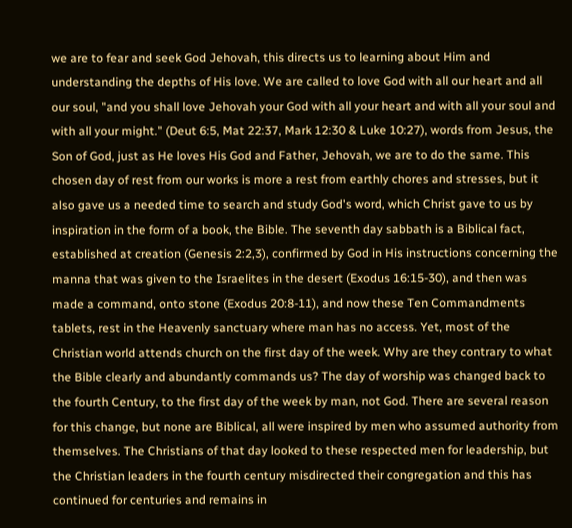we are to fear and seek God Jehovah, this directs us to learning about Him and understanding the depths of His love. We are called to love God with all our heart and all our soul, "and you shall love Jehovah your God with all your heart and with all your soul and with all your might." (Deut 6:5, Mat 22:37, Mark 12:30 & Luke 10:27), words from Jesus, the Son of God, just as He loves His God and Father, Jehovah, we are to do the same. This chosen day of rest from our works is more a rest from earthly chores and stresses, but it also gave us a needed time to search and study God's word, which Christ gave to us by inspiration in the form of a book, the Bible. The seventh day sabbath is a Biblical fact, established at creation (Genesis 2:2,3), confirmed by God in His instructions concerning the manna that was given to the Israelites in the desert (Exodus 16:15-30), and then was made a command, onto stone (Exodus 20:8-11), and now these Ten Commandments tablets, rest in the Heavenly sanctuary where man has no access. Yet, most of the Christian world attends church on the first day of the week. Why are they contrary to what the Bible clearly and abundantly commands us? The day of worship was changed back to the fourth Century, to the first day of the week by man, not God. There are several reason for this change, but none are Biblical, all were inspired by men who assumed authority from themselves. The Christians of that day looked to these respected men for leadership, but the Christian leaders in the fourth century misdirected their congregation and this has continued for centuries and remains in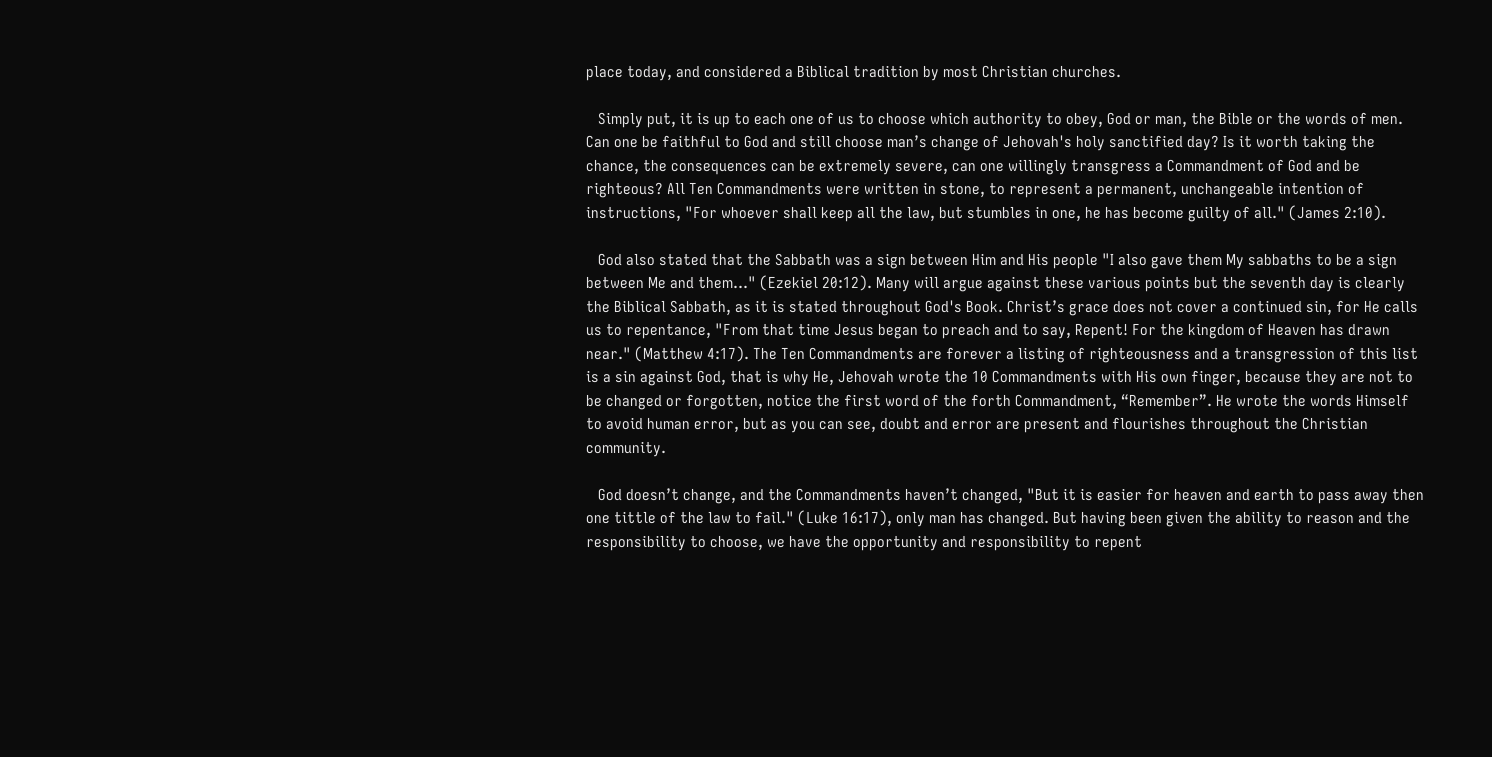place today, and considered a Biblical tradition by most Christian churches.

   Simply put, it is up to each one of us to choose which authority to obey, God or man, the Bible or the words of men. Can one be faithful to God and still choose man’s change of Jehovah's holy sanctified day? Is it worth taking the chance, the consequences can be extremely severe, can one willingly transgress a Commandment of God and be righteous? All Ten Commandments were written in stone, to represent a permanent, unchangeable intention of instructions, "For whoever shall keep all the law, but stumbles in one, he has become guilty of all." (James 2:10).

   God also stated that the Sabbath was a sign between Him and His people "I also gave them My sabbaths to be a sign between Me and them..." (Ezekiel 20:12). Many will argue against these various points but the seventh day is clearly the Biblical Sabbath, as it is stated throughout God's Book. Christ’s grace does not cover a continued sin, for He calls us to repentance, "From that time Jesus began to preach and to say, Repent! For the kingdom of Heaven has drawn near." (Matthew 4:17). The Ten Commandments are forever a listing of righteousness and a transgression of this list is a sin against God, that is why He, Jehovah wrote the 10 Commandments with His own finger, because they are not to be changed or forgotten, notice the first word of the forth Commandment, “Remember”. He wrote the words Himself to avoid human error, but as you can see, doubt and error are present and flourishes throughout the Christian community.

   God doesn’t change, and the Commandments haven’t changed, "But it is easier for heaven and earth to pass away then one tittle of the law to fail." (Luke 16:17), only man has changed. But having been given the ability to reason and the responsibility to choose, we have the opportunity and responsibility to repent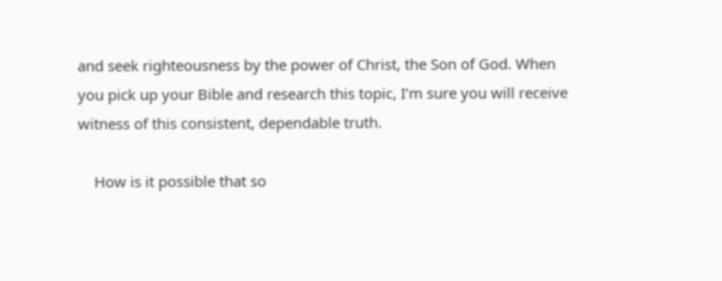and seek righteousness by the power of Christ, the Son of God. When you pick up your Bible and research this topic, I’m sure you will receive witness of this consistent, dependable truth.

    How is it possible that so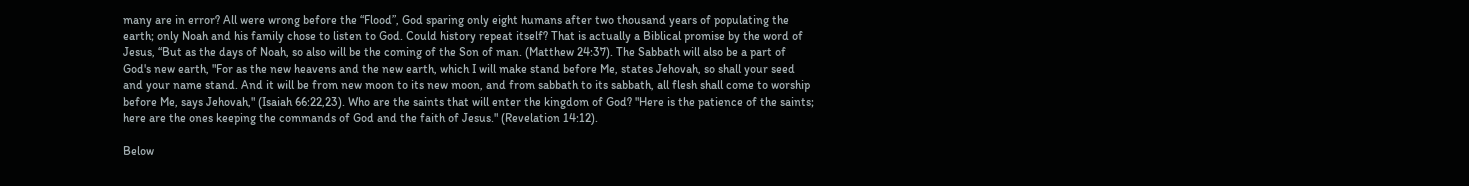many are in error? All were wrong before the “Flood”, God sparing only eight humans after two thousand years of populating the earth; only Noah and his family chose to listen to God. Could history repeat itself? That is actually a Biblical promise by the word of Jesus, “But as the days of Noah, so also will be the coming of the Son of man. (Matthew 24:37). The Sabbath will also be a part of God's new earth, "For as the new heavens and the new earth, which I will make stand before Me, states Jehovah, so shall your seed and your name stand. And it will be from new moon to its new moon, and from sabbath to its sabbath, all flesh shall come to worship before Me, says Jehovah," (Isaiah 66:22,23). Who are the saints that will enter the kingdom of God? "Here is the patience of the saints; here are the ones keeping the commands of God and the faith of Jesus." (Revelation 14:12).

Below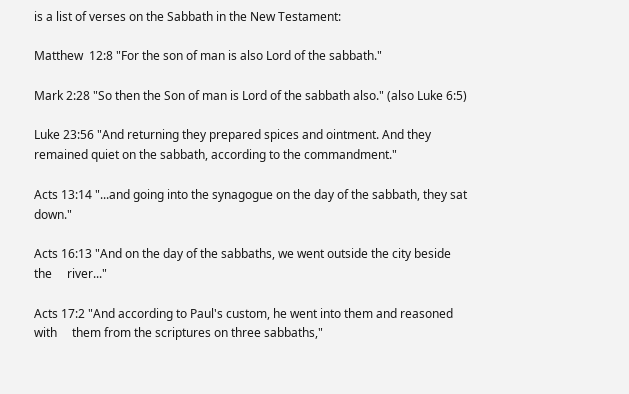is a list of verses on the Sabbath in the New Testament:

Matthew  12:8 "For the son of man is also Lord of the sabbath."

Mark 2:28 "So then the Son of man is Lord of the sabbath also." (also Luke 6:5)

Luke 23:56 "And returning they prepared spices and ointment. And they     remained quiet on the sabbath, according to the commandment."

Acts 13:14 "...and going into the synagogue on the day of the sabbath, they sat     down."

Acts 16:13 "And on the day of the sabbaths, we went outside the city beside the     river..."

Acts 17:2 "And according to Paul's custom, he went into them and reasoned with     them from the scriptures on three sabbaths,"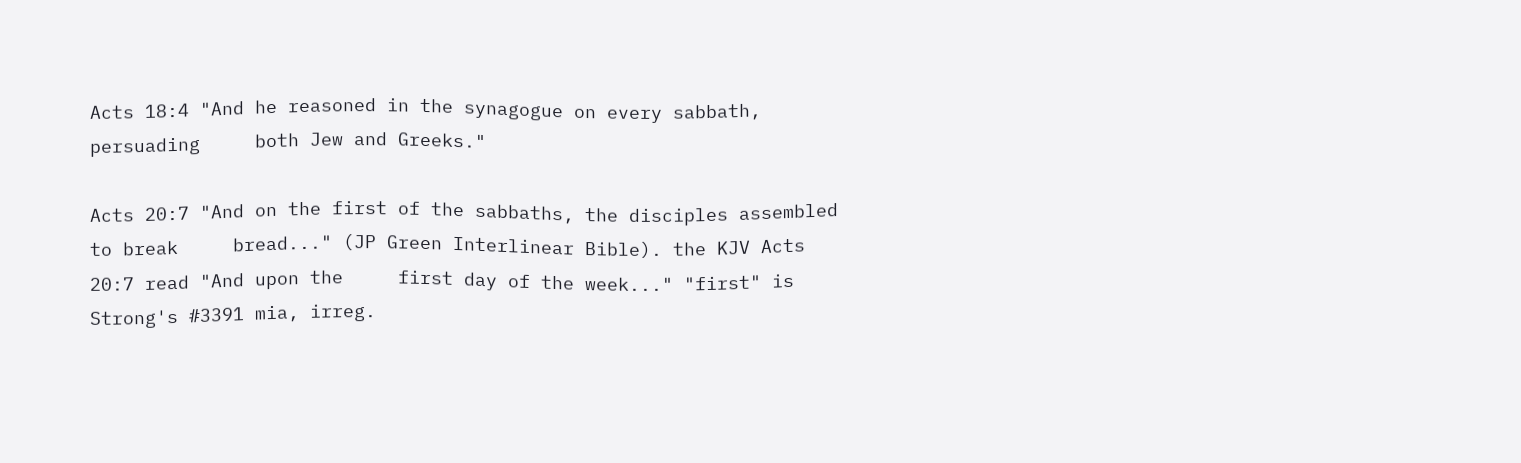Acts 18:4 "And he reasoned in the synagogue on every sabbath, persuading     both Jew and Greeks."

Acts 20:7 "And on the first of the sabbaths, the disciples assembled to break     bread..." (JP Green Interlinear Bible). the KJV Acts 20:7 read "And upon the     first day of the week..." "first" is Strong's #3391 mia, irreg.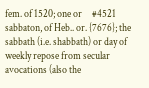fem. of 1520; one or     #4521 sabbaton, of Heb.. or. {7676}; the sabbath (i.e. shabbath) or day of     weekly repose from secular avocations (also the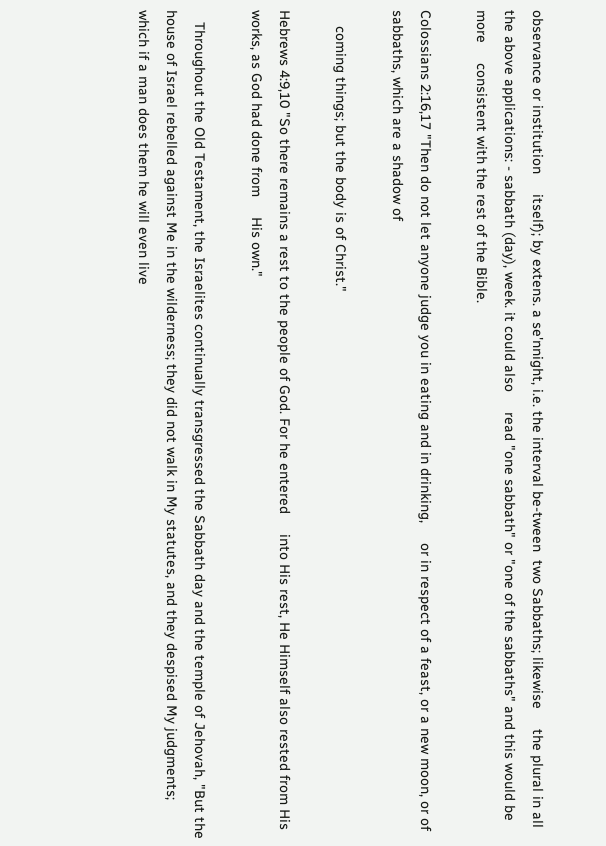observance or institution     itself); by extens. a se'nnight, i.e. the interval be-tween  two Sabbaths; likewise     the plural in all the above applications: - sabbath (day), week. it could also     read "one sabbath" or "one of the sabbaths" and this would be more     consistent with the rest of the Bible.

Colossians 2:16,17 "Then do not let anyone judge you in eating and in drinking,     or in respect of a feast, or a new moon, or of sabbaths, which are a shadow of

    coming things; but the body is of Christ."

Hebrews 4:9,10 "So there remains a rest to the people of God. For he entered     into His rest, He Himself also rested from His works, as God had done from     His own."

   Throughout the Old Testament, the Israelites continually transgressed the Sabbath day and the temple of Jehovah, "But the house of Israel rebelled against Me in the wilderness; they did not walk in My statutes, and they despised My judgments; which if a man does them he will even live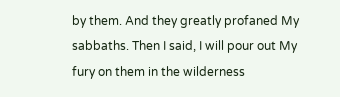by them. And they greatly profaned My sabbaths. Then I said, I will pour out My fury on them in the wilderness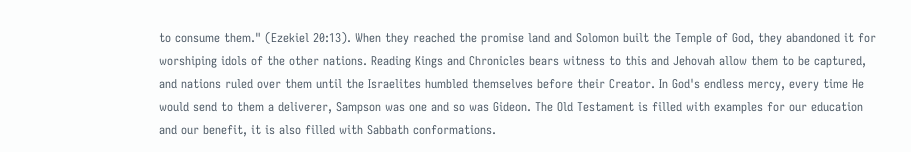to consume them." (Ezekiel 20:13). When they reached the promise land and Solomon built the Temple of God, they abandoned it for worshiping idols of the other nations. Reading Kings and Chronicles bears witness to this and Jehovah allow them to be captured, and nations ruled over them until the Israelites humbled themselves before their Creator. In God's endless mercy, every time He would send to them a deliverer, Sampson was one and so was Gideon. The Old Testament is filled with examples for our education and our benefit, it is also filled with Sabbath conformations.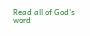Read all of God's word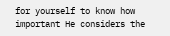for yourself to know how important He considers the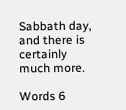Sabbath day, and there is certainly much more.

Words 6